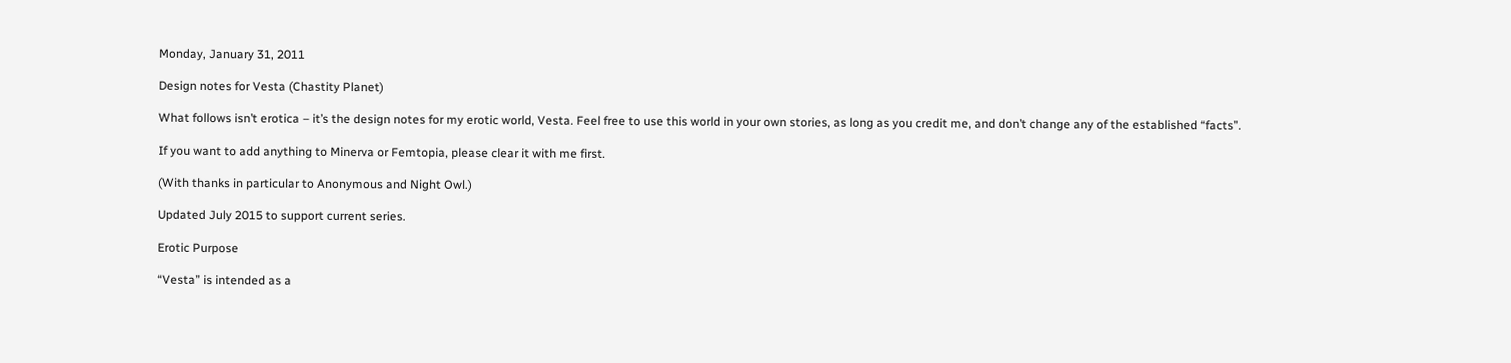Monday, January 31, 2011

Design notes for Vesta (Chastity Planet)

What follows isn’t erotica – it’s the design notes for my erotic world, Vesta. Feel free to use this world in your own stories, as long as you credit me, and don’t change any of the established “facts”.

If you want to add anything to Minerva or Femtopia, please clear it with me first.

(With thanks in particular to Anonymous and Night Owl.)

Updated July 2015 to support current series.

Erotic Purpose

“Vesta” is intended as a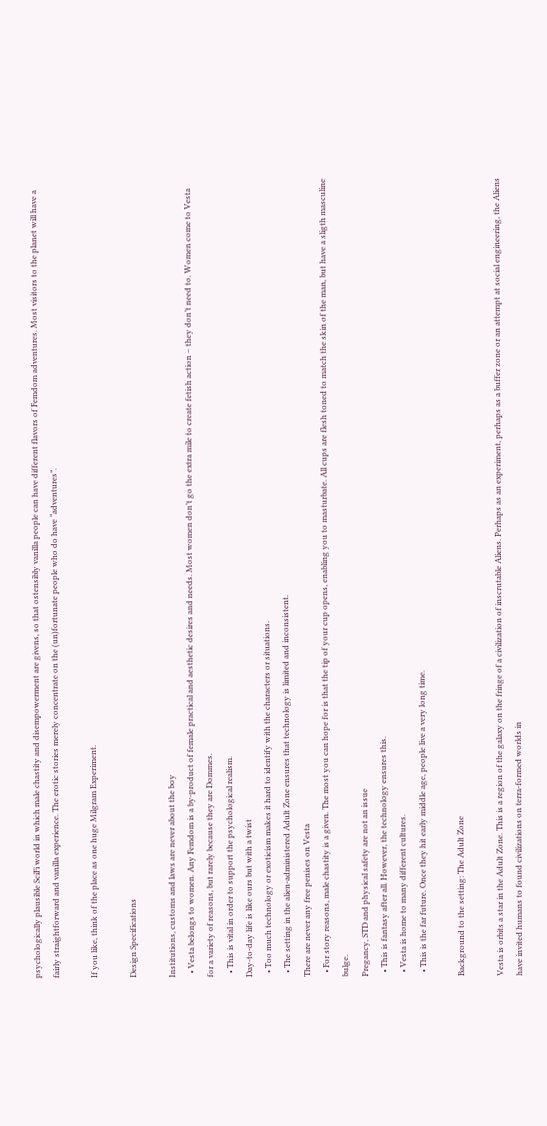psychologically plausible SciFi world in which male chastity and disempowerment are givens, so that ostensibly vanilla people can have different flavors of Femdom adventures. Most visitors to the planet will have a fairly straightforward and vanilla experience. The erotic stories merely concentrate on the (un)fortunate people who do have “adventures”.

If you like, think of the place as one huge Milgram Experiment.

Design Specifications

Institutions, customs and laws are never about the boy
  • Vesta belongs to women. Any Femdom is a by-product of female practical and aesthetic desires and needs. Most women don’t go the extra mile to create fetish action – they don’t need to. Women come to Vesta for a variety of reasons, but rarely because they are Dommes.
  • This is vital in order to support the psychological realism.
Day-to-day life is like ours but with a twist
  • Too much technology or exoticism makes it hard to identify with the characters or situations.
  • The setting in the alien-administered Adult Zone ensures that technology is limited and inconsistent.
There are never any free penises on Vesta
  • For story reasons, male chastity is a given. The most you can hope for is that the tip of your cup opens, enabling you to masturbate. All cups are flesh toned to match the skin of the man, but have a sligth masculine bulge.
Pregancy, STD and physical safety are not an issue
  • This is fantasy after all. However, the technology ensures this.
  • Vesta is home to many different cultures.
  • This is the far future. Once they hit early middle age, people live a very long time.

Background to the setting: The Adult Zone

Vesta is orbits a star in the Adult Zone. This is a region of the galaxy on the fringe of a civilization of inscrutable Aliens. Perhaps as an experiment, perhaps as a buffer zone or an attempt at social engineering, the Aliens have invited humans to found civilizations on terra-formed worlds in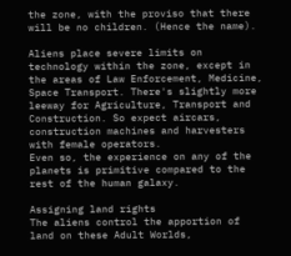the zone, with the proviso that there will be no children. (Hence the name).

Aliens place severe limits on technology within the zone, except in the areas of Law Enforcement, Medicine, Space Transport. There's slightly more leeway for Agriculture, Transport and Construction. So expect aircars, construction machines and harvesters with female operators.
Even so, the experience on any of the planets is primitive compared to the rest of the human galaxy.

Assigning land rights
The aliens control the apportion of land on these Adult Worlds,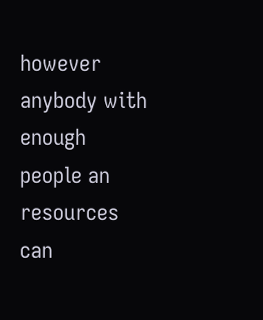however anybody with enough people an resources can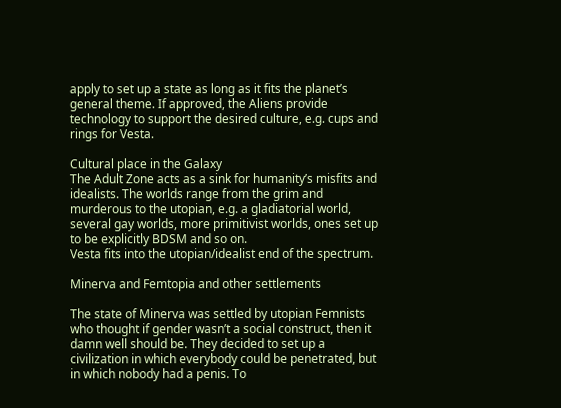apply to set up a state as long as it fits the planet’s general theme. If approved, the Aliens provide technology to support the desired culture, e.g. cups and rings for Vesta.

Cultural place in the Galaxy
The Adult Zone acts as a sink for humanity’s misfits and idealists. The worlds range from the grim and murderous to the utopian, e.g. a gladiatorial world, several gay worlds, more primitivist worlds, ones set up to be explicitly BDSM and so on.
Vesta fits into the utopian/idealist end of the spectrum.

Minerva and Femtopia and other settlements

The state of Minerva was settled by utopian Femnists who thought if gender wasn’t a social construct, then it damn well should be. They decided to set up a civilization in which everybody could be penetrated, but in which nobody had a penis. To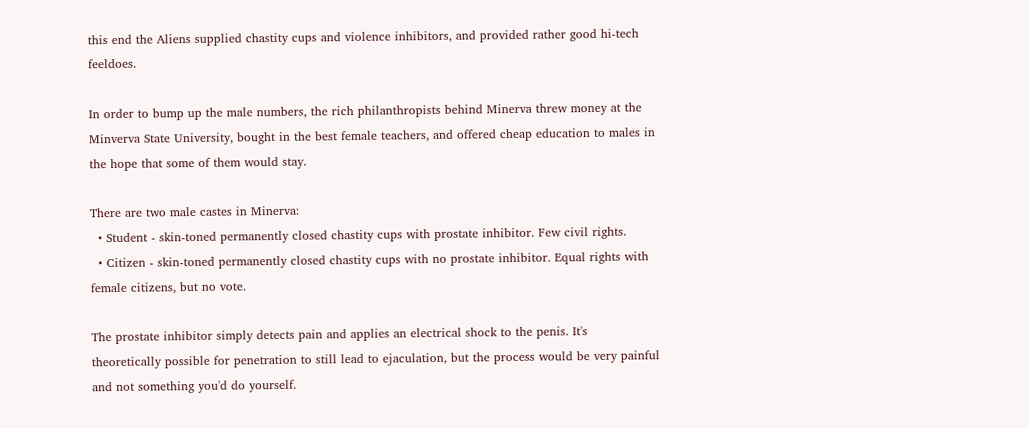this end the Aliens supplied chastity cups and violence inhibitors, and provided rather good hi-tech feeldoes.

In order to bump up the male numbers, the rich philanthropists behind Minerva threw money at the Minverva State University, bought in the best female teachers, and offered cheap education to males in the hope that some of them would stay.

There are two male castes in Minerva:
  • Student - skin-toned permanently closed chastity cups with prostate inhibitor. Few civil rights.
  • Citizen - skin-toned permanently closed chastity cups with no prostate inhibitor. Equal rights with female citizens, but no vote.

The prostate inhibitor simply detects pain and applies an electrical shock to the penis. It's theoretically possible for penetration to still lead to ejaculation, but the process would be very painful and not something you'd do yourself.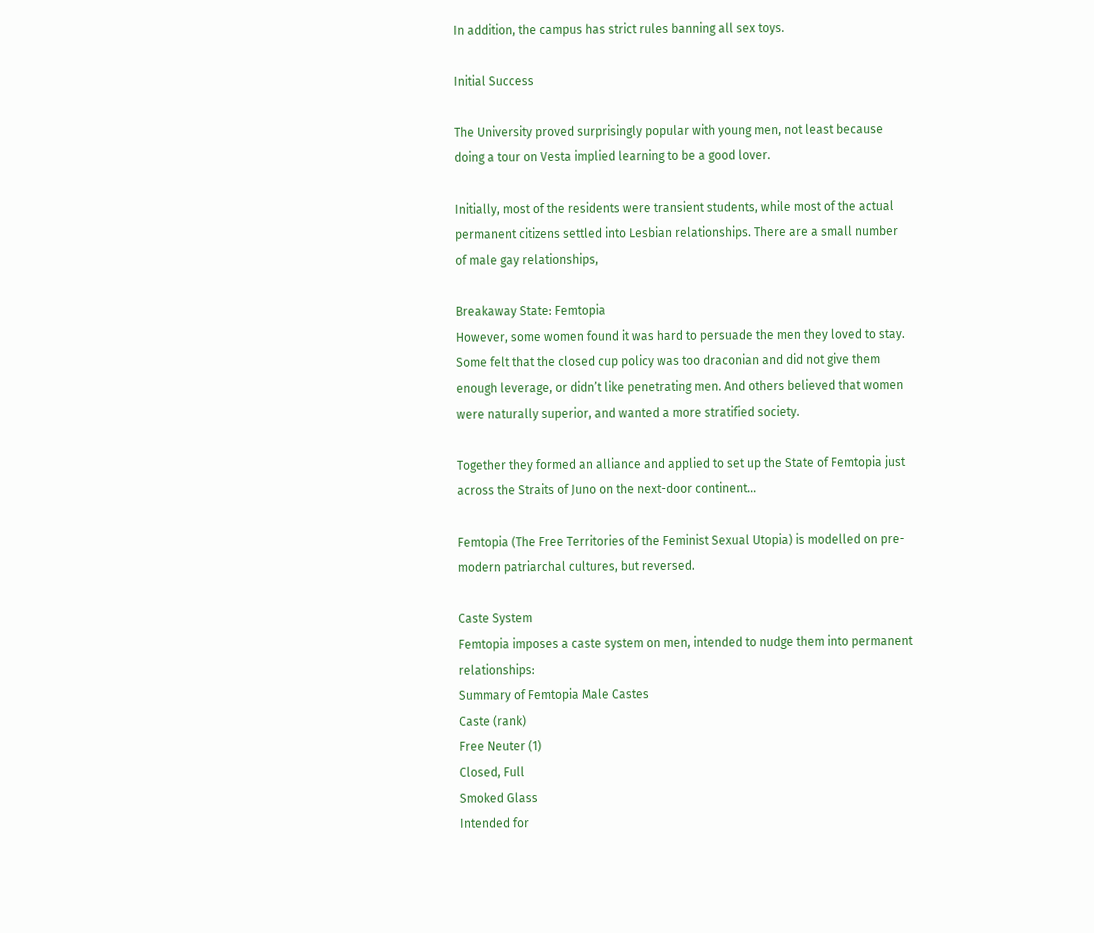In addition, the campus has strict rules banning all sex toys.

Initial Success

The University proved surprisingly popular with young men, not least because doing a tour on Vesta implied learning to be a good lover.

Initially, most of the residents were transient students, while most of the actual permanent citizens settled into Lesbian relationships. There are a small number of male gay relationships,

Breakaway State: Femtopia
However, some women found it was hard to persuade the men they loved to stay. Some felt that the closed cup policy was too draconian and did not give them enough leverage, or didn’t like penetrating men. And others believed that women were naturally superior, and wanted a more stratified society.

Together they formed an alliance and applied to set up the State of Femtopia just across the Straits of Juno on the next-door continent...

Femtopia (The Free Territories of the Feminist Sexual Utopia) is modelled on pre-modern patriarchal cultures, but reversed.

Caste System
Femtopia imposes a caste system on men, intended to nudge them into permanent relationships:
Summary of Femtopia Male Castes
Caste (rank)
Free Neuter (1)
Closed, Full
Smoked Glass
Intended for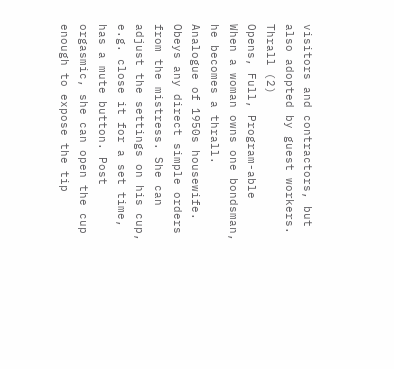visitors and contractors, but also adopted by guest workers.
Thrall (2)
Opens, Full, Program-able
When a woman owns one bondsman, he becomes a thrall.
Analogue of 1950s housewife. Obeys any direct simple orders from the mistress. She can adjust the settings on his cup, e.g. close it for a set time, has a mute button. Post orgasmic, she can open the cup enough to expose the tip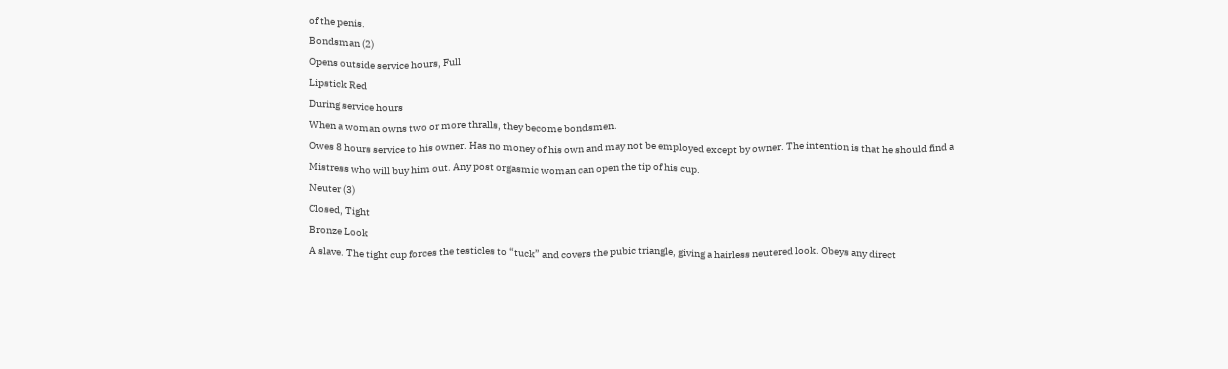of the penis.
Bondsman (2)
Opens outside service hours, Full
Lipstick Red
During service hours
When a woman owns two or more thralls, they become bondsmen.
Owes 8 hours service to his owner. Has no money of his own and may not be employed except by owner. The intention is that he should find a Mistress who will buy him out. Any post orgasmic woman can open the tip of his cup.
Neuter (3)
Closed, Tight
Bronze Look
A slave. The tight cup forces the testicles to “tuck” and covers the pubic triangle, giving a hairless neutered look. Obeys any direct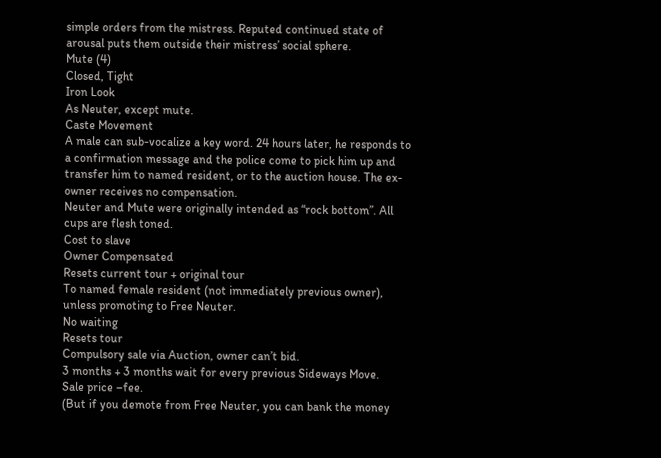simple orders from the mistress. Reputed continued state of arousal puts them outside their mistress’ social sphere.
Mute (4)
Closed, Tight
Iron Look
As Neuter, except mute.
Caste Movement
A male can sub-vocalize a key word. 24 hours later, he responds to a confirmation message and the police come to pick him up and transfer him to named resident, or to the auction house. The ex-owner receives no compensation.
Neuter and Mute were originally intended as “rock bottom”. All cups are flesh toned.
Cost to slave
Owner Compensated
Resets current tour + original tour
To named female resident (not immediately previous owner), unless promoting to Free Neuter.
No waiting
Resets tour
Compulsory sale via Auction, owner can’t bid.
3 months + 3 months wait for every previous Sideways Move.
Sale price –fee.
(But if you demote from Free Neuter, you can bank the money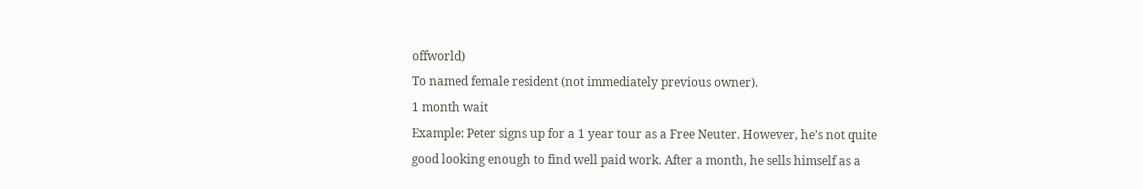offworld)
To named female resident (not immediately previous owner).
1 month wait
Example: Peter signs up for a 1 year tour as a Free Neuter. However, he’s not quite good looking enough to find well paid work. After a month, he sells himself as a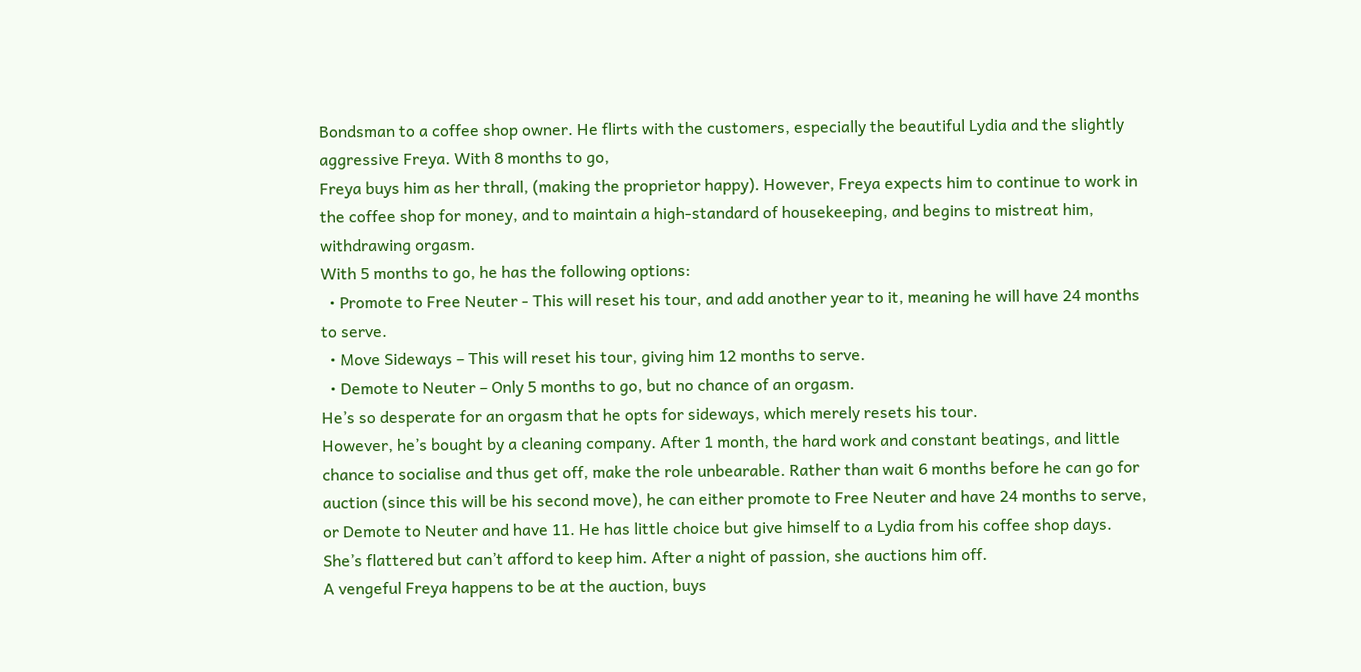Bondsman to a coffee shop owner. He flirts with the customers, especially the beautiful Lydia and the slightly aggressive Freya. With 8 months to go,
Freya buys him as her thrall, (making the proprietor happy). However, Freya expects him to continue to work in the coffee shop for money, and to maintain a high-standard of housekeeping, and begins to mistreat him, withdrawing orgasm.
With 5 months to go, he has the following options:
  • Promote to Free Neuter - This will reset his tour, and add another year to it, meaning he will have 24 months to serve.
  • Move Sideways – This will reset his tour, giving him 12 months to serve.
  • Demote to Neuter – Only 5 months to go, but no chance of an orgasm.
He’s so desperate for an orgasm that he opts for sideways, which merely resets his tour.
However, he’s bought by a cleaning company. After 1 month, the hard work and constant beatings, and little chance to socialise and thus get off, make the role unbearable. Rather than wait 6 months before he can go for auction (since this will be his second move), he can either promote to Free Neuter and have 24 months to serve, or Demote to Neuter and have 11. He has little choice but give himself to a Lydia from his coffee shop days. She’s flattered but can’t afford to keep him. After a night of passion, she auctions him off.
A vengeful Freya happens to be at the auction, buys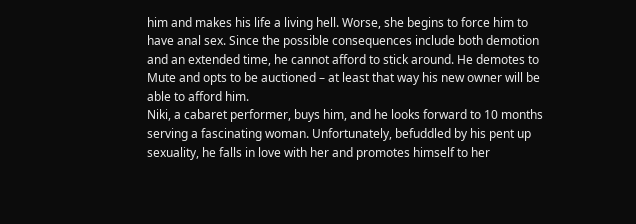him and makes his life a living hell. Worse, she begins to force him to have anal sex. Since the possible consequences include both demotion and an extended time, he cannot afford to stick around. He demotes to Mute and opts to be auctioned – at least that way his new owner will be able to afford him.
Niki, a cabaret performer, buys him, and he looks forward to 10 months serving a fascinating woman. Unfortunately, befuddled by his pent up sexuality, he falls in love with her and promotes himself to her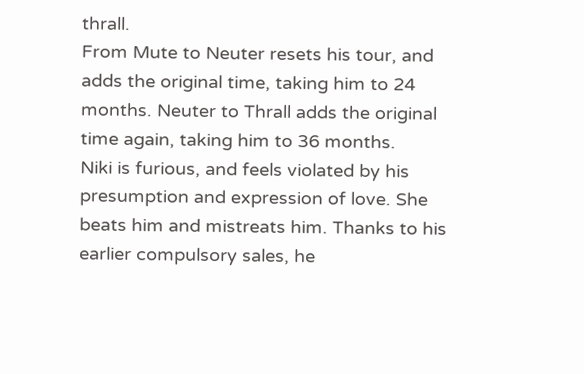thrall.
From Mute to Neuter resets his tour, and adds the original time, taking him to 24 months. Neuter to Thrall adds the original time again, taking him to 36 months.
Niki is furious, and feels violated by his presumption and expression of love. She beats him and mistreats him. Thanks to his earlier compulsory sales, he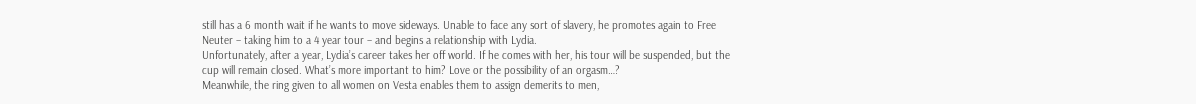still has a 6 month wait if he wants to move sideways. Unable to face any sort of slavery, he promotes again to Free Neuter – taking him to a 4 year tour – and begins a relationship with Lydia.
Unfortunately, after a year, Lydia’s career takes her off world. If he comes with her, his tour will be suspended, but the cup will remain closed. What’s more important to him? Love or the possibility of an orgasm…?
Meanwhile, the ring given to all women on Vesta enables them to assign demerits to men,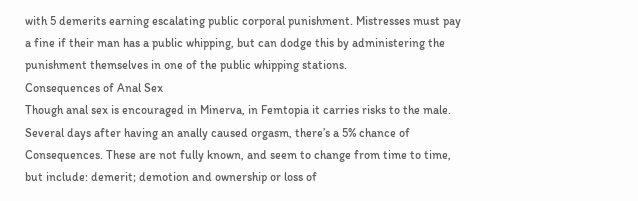with 5 demerits earning escalating public corporal punishment. Mistresses must pay a fine if their man has a public whipping, but can dodge this by administering the punishment themselves in one of the public whipping stations.
Consequences of Anal Sex
Though anal sex is encouraged in Minerva, in Femtopia it carries risks to the male. Several days after having an anally caused orgasm, there’s a 5% chance of Consequences. These are not fully known, and seem to change from time to time, but include: demerit; demotion and ownership or loss of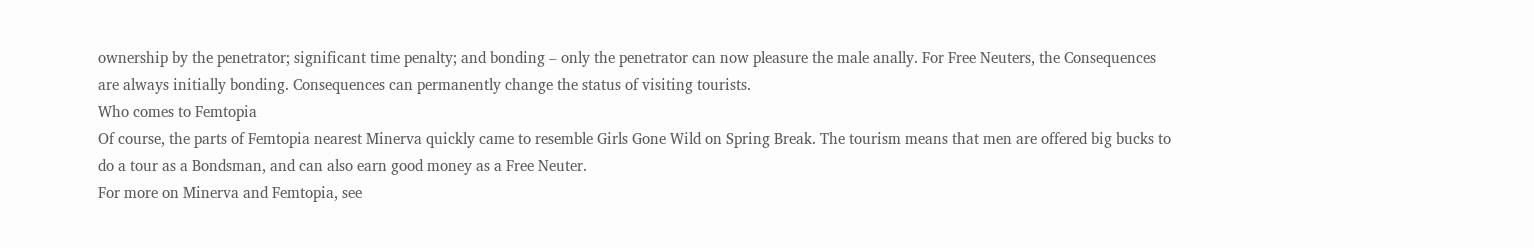ownership by the penetrator; significant time penalty; and bonding – only the penetrator can now pleasure the male anally. For Free Neuters, the Consequences are always initially bonding. Consequences can permanently change the status of visiting tourists.
Who comes to Femtopia
Of course, the parts of Femtopia nearest Minerva quickly came to resemble Girls Gone Wild on Spring Break. The tourism means that men are offered big bucks to do a tour as a Bondsman, and can also earn good money as a Free Neuter.
For more on Minerva and Femtopia, see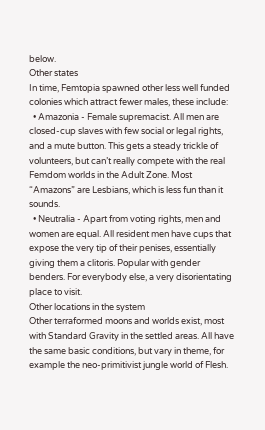below.
Other states
In time, Femtopia spawned other less well funded colonies which attract fewer males, these include:
  • Amazonia - Female supremacist. All men are closed-cup slaves with few social or legal rights, and a mute button. This gets a steady trickle of volunteers, but can’t really compete with the real Femdom worlds in the Adult Zone. Most “Amazons” are Lesbians, which is less fun than it sounds.
  • Neutralia - Apart from voting rights, men and women are equal. All resident men have cups that expose the very tip of their penises, essentially giving them a clitoris. Popular with gender benders. For everybody else, a very disorientating place to visit.
Other locations in the system
Other terraformed moons and worlds exist, most with Standard Gravity in the settled areas. All have the same basic conditions, but vary in theme, for example the neo-primitivist jungle world of Flesh.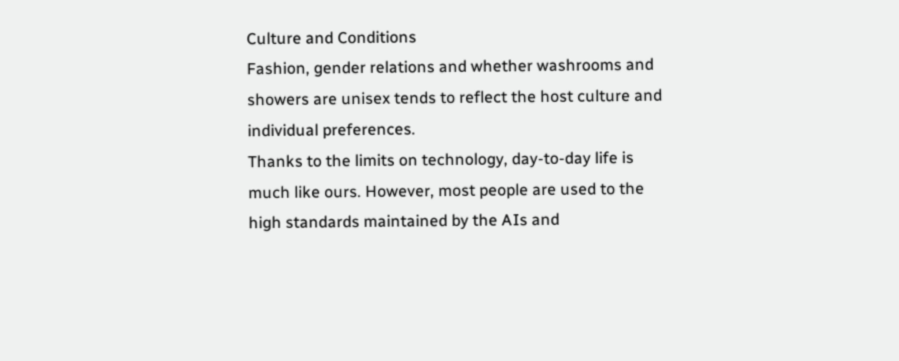Culture and Conditions
Fashion, gender relations and whether washrooms and showers are unisex tends to reflect the host culture and individual preferences.
Thanks to the limits on technology, day-to-day life is much like ours. However, most people are used to the high standards maintained by the AIs and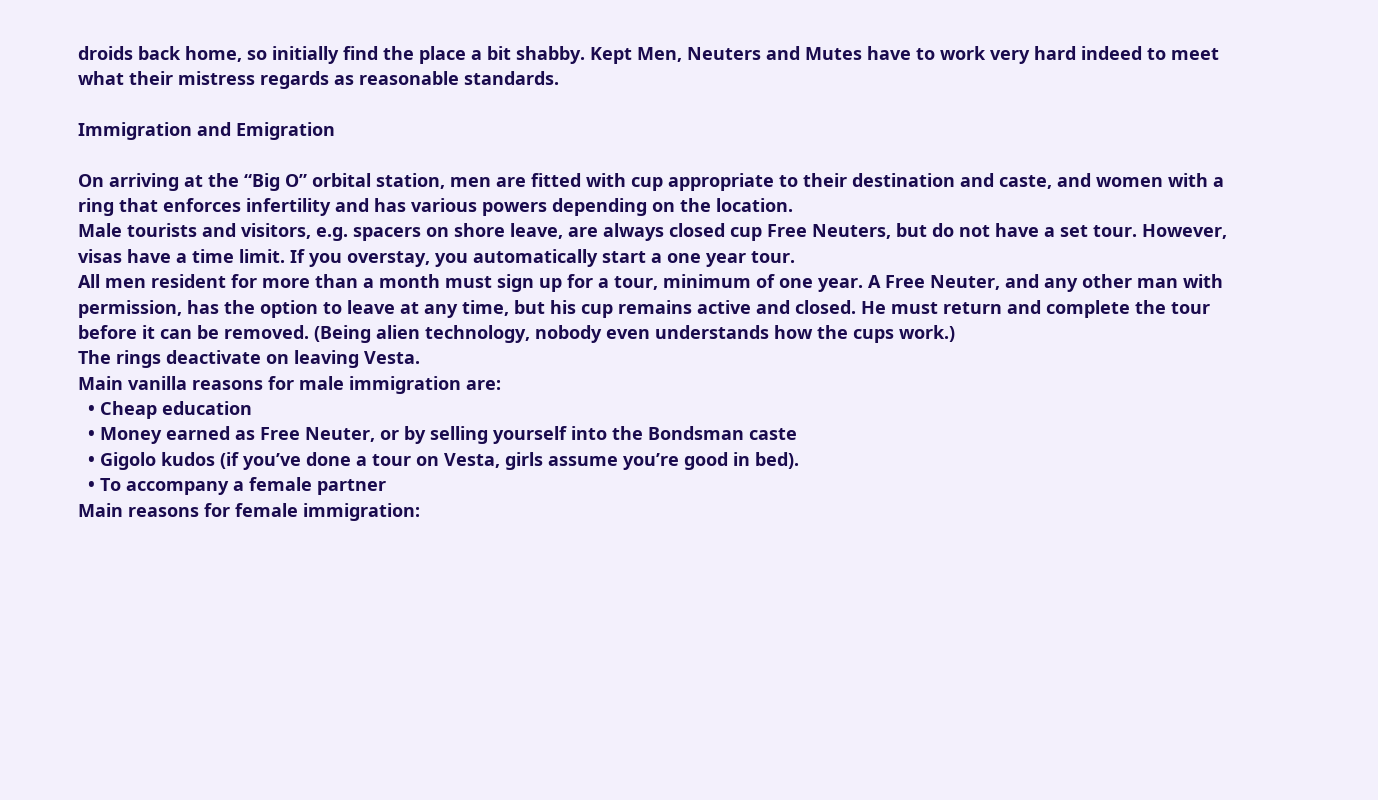droids back home, so initially find the place a bit shabby. Kept Men, Neuters and Mutes have to work very hard indeed to meet what their mistress regards as reasonable standards.

Immigration and Emigration

On arriving at the “Big O” orbital station, men are fitted with cup appropriate to their destination and caste, and women with a ring that enforces infertility and has various powers depending on the location.
Male tourists and visitors, e.g. spacers on shore leave, are always closed cup Free Neuters, but do not have a set tour. However, visas have a time limit. If you overstay, you automatically start a one year tour.
All men resident for more than a month must sign up for a tour, minimum of one year. A Free Neuter, and any other man with permission, has the option to leave at any time, but his cup remains active and closed. He must return and complete the tour before it can be removed. (Being alien technology, nobody even understands how the cups work.)
The rings deactivate on leaving Vesta.
Main vanilla reasons for male immigration are:
  • Cheap education
  • Money earned as Free Neuter, or by selling yourself into the Bondsman caste
  • Gigolo kudos (if you’ve done a tour on Vesta, girls assume you’re good in bed).
  • To accompany a female partner
Main reasons for female immigration: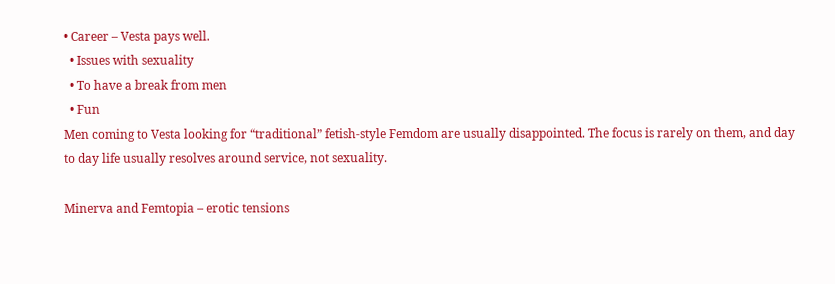• Career – Vesta pays well.
  • Issues with sexuality
  • To have a break from men
  • Fun
Men coming to Vesta looking for “traditional” fetish-style Femdom are usually disappointed. The focus is rarely on them, and day to day life usually resolves around service, not sexuality.

Minerva and Femtopia – erotic tensions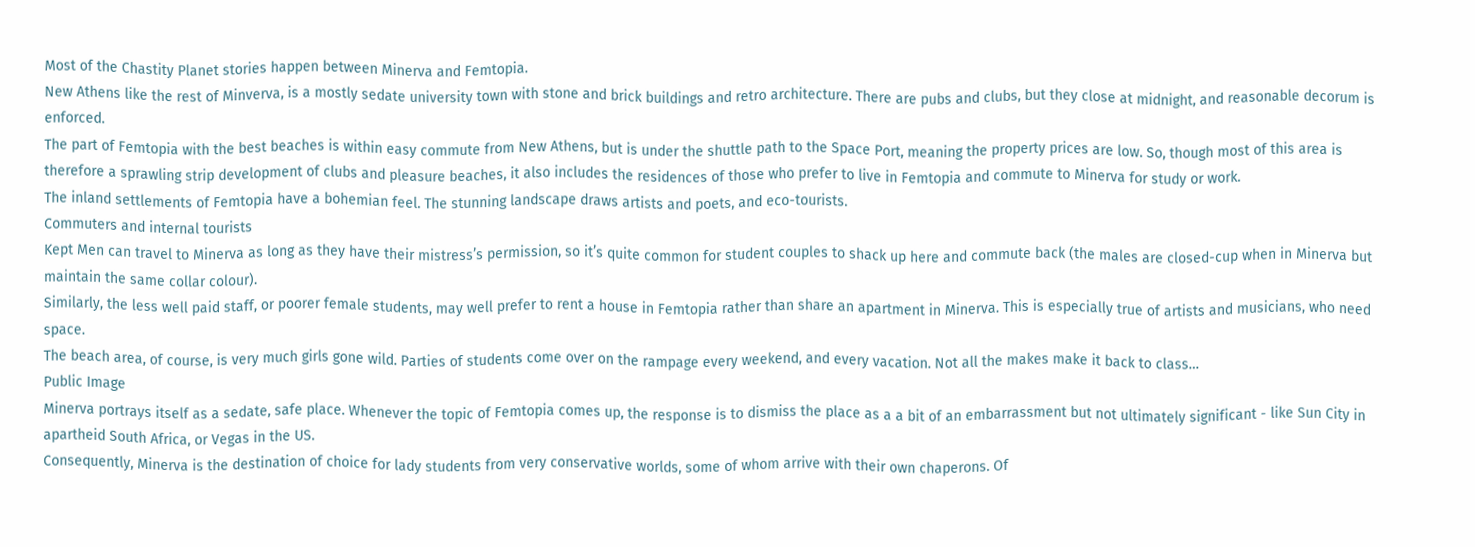Most of the Chastity Planet stories happen between Minerva and Femtopia.
New Athens like the rest of Minverva, is a mostly sedate university town with stone and brick buildings and retro architecture. There are pubs and clubs, but they close at midnight, and reasonable decorum is enforced.
The part of Femtopia with the best beaches is within easy commute from New Athens, but is under the shuttle path to the Space Port, meaning the property prices are low. So, though most of this area is therefore a sprawling strip development of clubs and pleasure beaches, it also includes the residences of those who prefer to live in Femtopia and commute to Minerva for study or work.
The inland settlements of Femtopia have a bohemian feel. The stunning landscape draws artists and poets, and eco-tourists.
Commuters and internal tourists
Kept Men can travel to Minerva as long as they have their mistress’s permission, so it’s quite common for student couples to shack up here and commute back (the males are closed-cup when in Minerva but maintain the same collar colour).
Similarly, the less well paid staff, or poorer female students, may well prefer to rent a house in Femtopia rather than share an apartment in Minerva. This is especially true of artists and musicians, who need space.
The beach area, of course, is very much girls gone wild. Parties of students come over on the rampage every weekend, and every vacation. Not all the makes make it back to class…
Public Image
Minerva portrays itself as a sedate, safe place. Whenever the topic of Femtopia comes up, the response is to dismiss the place as a a bit of an embarrassment but not ultimately significant - like Sun City in apartheid South Africa, or Vegas in the US.
Consequently, Minerva is the destination of choice for lady students from very conservative worlds, some of whom arrive with their own chaperons. Of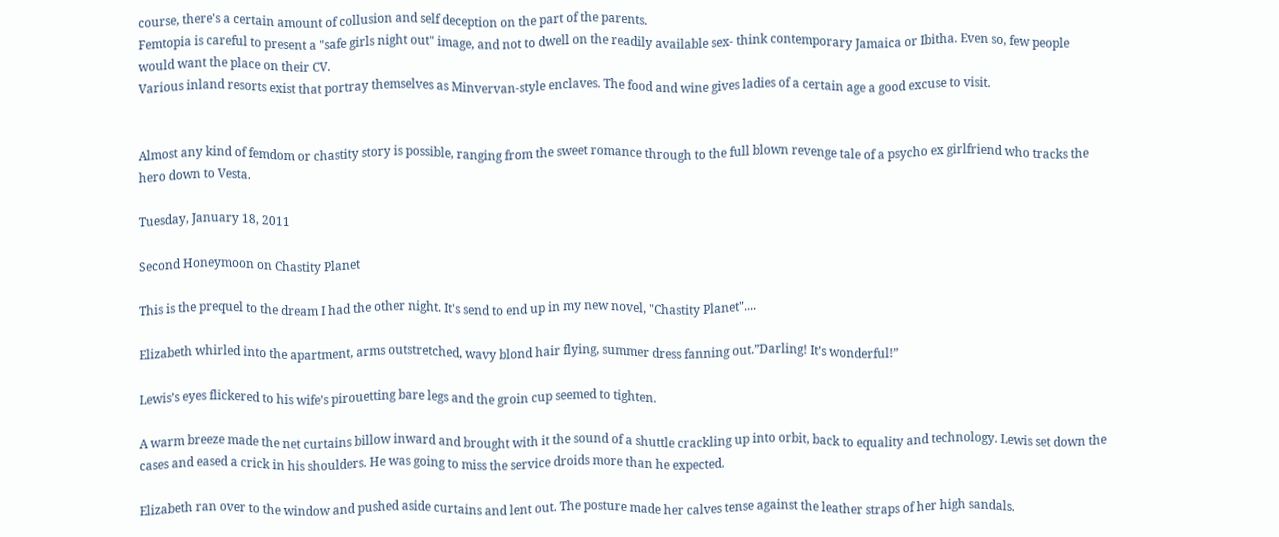course, there's a certain amount of collusion and self deception on the part of the parents.
Femtopia is careful to present a "safe girls night out" image, and not to dwell on the readily available sex- think contemporary Jamaica or Ibitha. Even so, few people would want the place on their CV.
Various inland resorts exist that portray themselves as Minvervan-style enclaves. The food and wine gives ladies of a certain age a good excuse to visit.


Almost any kind of femdom or chastity story is possible, ranging from the sweet romance through to the full blown revenge tale of a psycho ex girlfriend who tracks the hero down to Vesta.

Tuesday, January 18, 2011

Second Honeymoon on Chastity Planet

This is the prequel to the dream I had the other night. It's send to end up in my new novel, "Chastity Planet"....

Elizabeth whirled into the apartment, arms outstretched, wavy blond hair flying, summer dress fanning out.”Darling! It’s wonderful!”

Lewis’s eyes flickered to his wife’s pirouetting bare legs and the groin cup seemed to tighten.

A warm breeze made the net curtains billow inward and brought with it the sound of a shuttle crackling up into orbit, back to equality and technology. Lewis set down the cases and eased a crick in his shoulders. He was going to miss the service droids more than he expected.

Elizabeth ran over to the window and pushed aside curtains and lent out. The posture made her calves tense against the leather straps of her high sandals.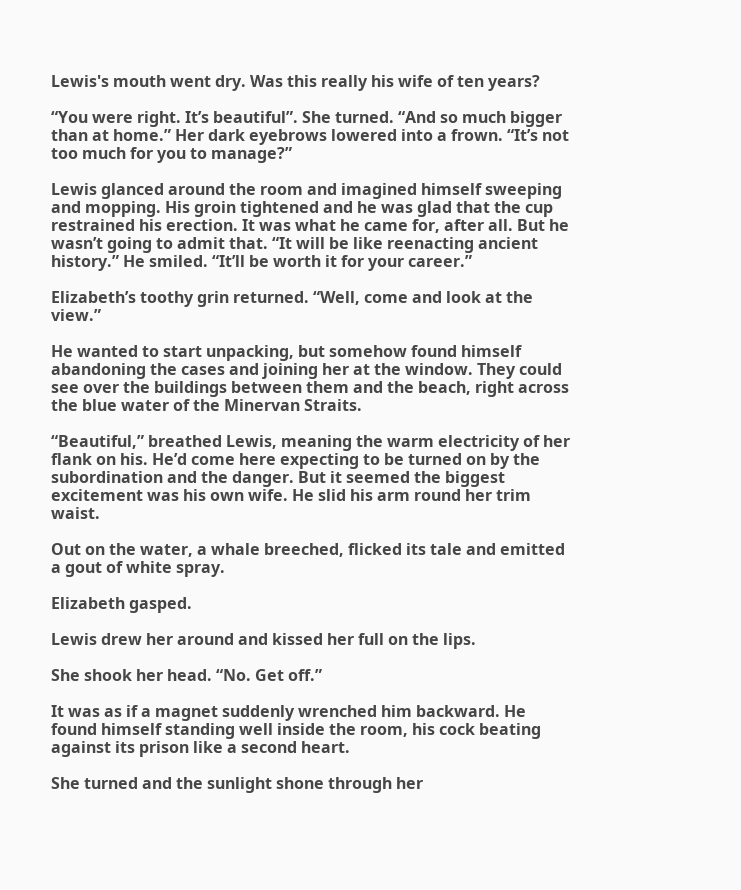Lewis's mouth went dry. Was this really his wife of ten years?

“You were right. It’s beautiful”. She turned. “And so much bigger than at home.” Her dark eyebrows lowered into a frown. “It’s not too much for you to manage?”

Lewis glanced around the room and imagined himself sweeping and mopping. His groin tightened and he was glad that the cup restrained his erection. It was what he came for, after all. But he wasn’t going to admit that. “It will be like reenacting ancient history.” He smiled. “It’ll be worth it for your career.”

Elizabeth’s toothy grin returned. “Well, come and look at the view.”

He wanted to start unpacking, but somehow found himself abandoning the cases and joining her at the window. They could see over the buildings between them and the beach, right across the blue water of the Minervan Straits.

“Beautiful,” breathed Lewis, meaning the warm electricity of her flank on his. He’d come here expecting to be turned on by the subordination and the danger. But it seemed the biggest excitement was his own wife. He slid his arm round her trim waist.

Out on the water, a whale breeched, flicked its tale and emitted a gout of white spray.

Elizabeth gasped.

Lewis drew her around and kissed her full on the lips.

She shook her head. “No. Get off.”

It was as if a magnet suddenly wrenched him backward. He found himself standing well inside the room, his cock beating against its prison like a second heart.

She turned and the sunlight shone through her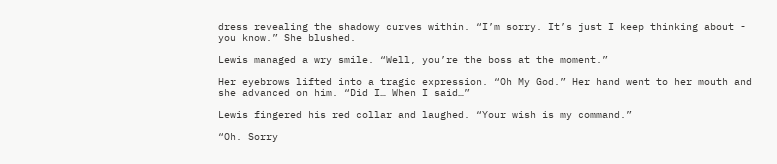dress revealing the shadowy curves within. “I’m sorry. It’s just I keep thinking about - you know.” She blushed.

Lewis managed a wry smile. “Well, you’re the boss at the moment.”

Her eyebrows lifted into a tragic expression. “Oh My God.” Her hand went to her mouth and she advanced on him. “Did I… When I said…”

Lewis fingered his red collar and laughed. “Your wish is my command.”

“Oh. Sorry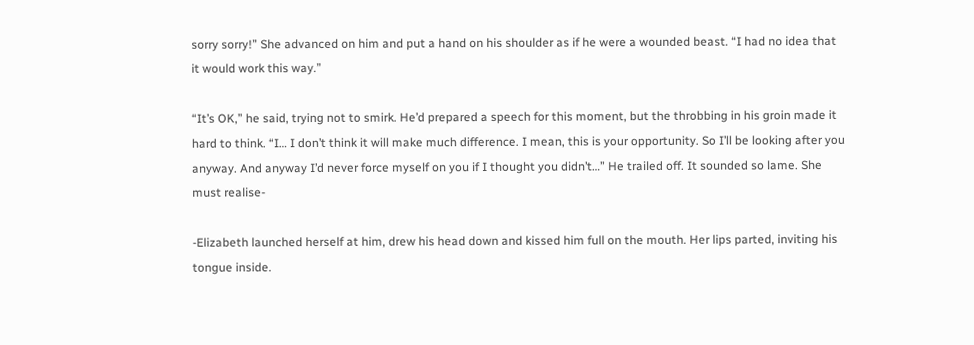sorry sorry!” She advanced on him and put a hand on his shoulder as if he were a wounded beast. “I had no idea that it would work this way.”

“It’s OK,” he said, trying not to smirk. He’d prepared a speech for this moment, but the throbbing in his groin made it hard to think. “I… I don’t think it will make much difference. I mean, this is your opportunity. So I’ll be looking after you anyway. And anyway I’d never force myself on you if I thought you didn’t…” He trailed off. It sounded so lame. She must realise-

-Elizabeth launched herself at him, drew his head down and kissed him full on the mouth. Her lips parted, inviting his tongue inside.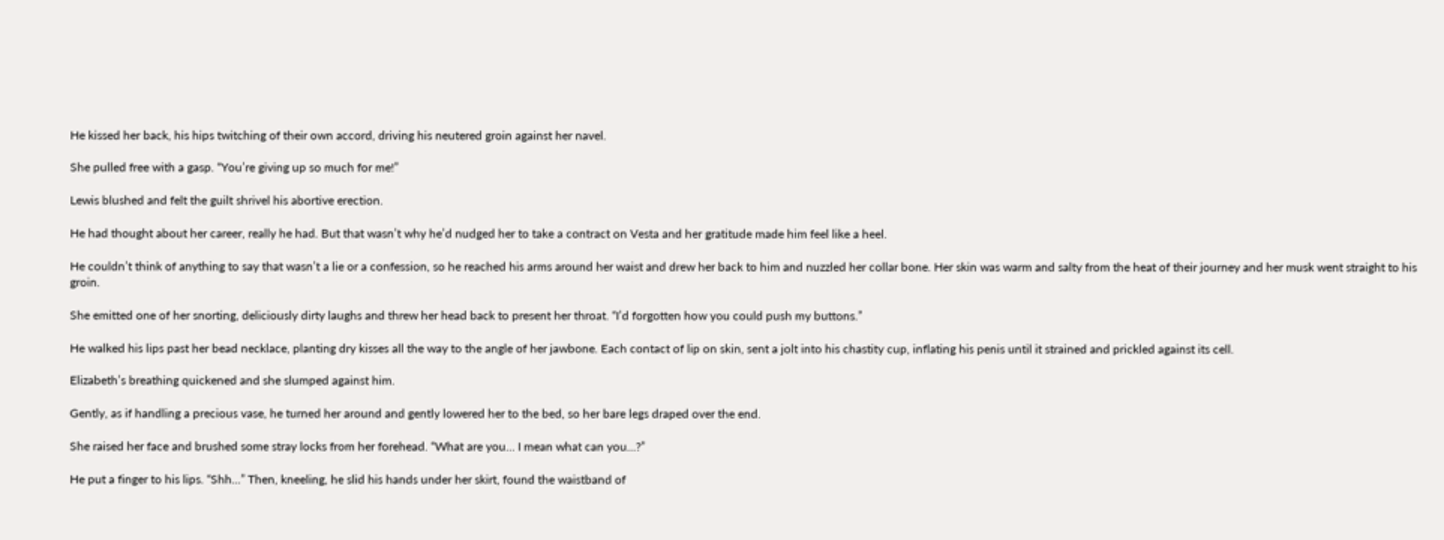He kissed her back, his hips twitching of their own accord, driving his neutered groin against her navel.

She pulled free with a gasp. “You’re giving up so much for me!”

Lewis blushed and felt the guilt shrivel his abortive erection.

He had thought about her career, really he had. But that wasn’t why he’d nudged her to take a contract on Vesta and her gratitude made him feel like a heel.

He couldn’t think of anything to say that wasn’t a lie or a confession, so he reached his arms around her waist and drew her back to him and nuzzled her collar bone. Her skin was warm and salty from the heat of their journey and her musk went straight to his groin.

She emitted one of her snorting, deliciously dirty laughs and threw her head back to present her throat. “I’d forgotten how you could push my buttons.”

He walked his lips past her bead necklace, planting dry kisses all the way to the angle of her jawbone. Each contact of lip on skin, sent a jolt into his chastity cup, inflating his penis until it strained and prickled against its cell.

Elizabeth’s breathing quickened and she slumped against him.

Gently, as if handling a precious vase, he turned her around and gently lowered her to the bed, so her bare legs draped over the end.

She raised her face and brushed some stray locks from her forehead. “What are you… I mean what can you…?”

He put a finger to his lips. “Shh...” Then, kneeling, he slid his hands under her skirt, found the waistband of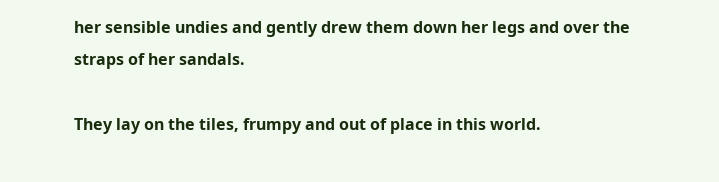her sensible undies and gently drew them down her legs and over the straps of her sandals.

They lay on the tiles, frumpy and out of place in this world.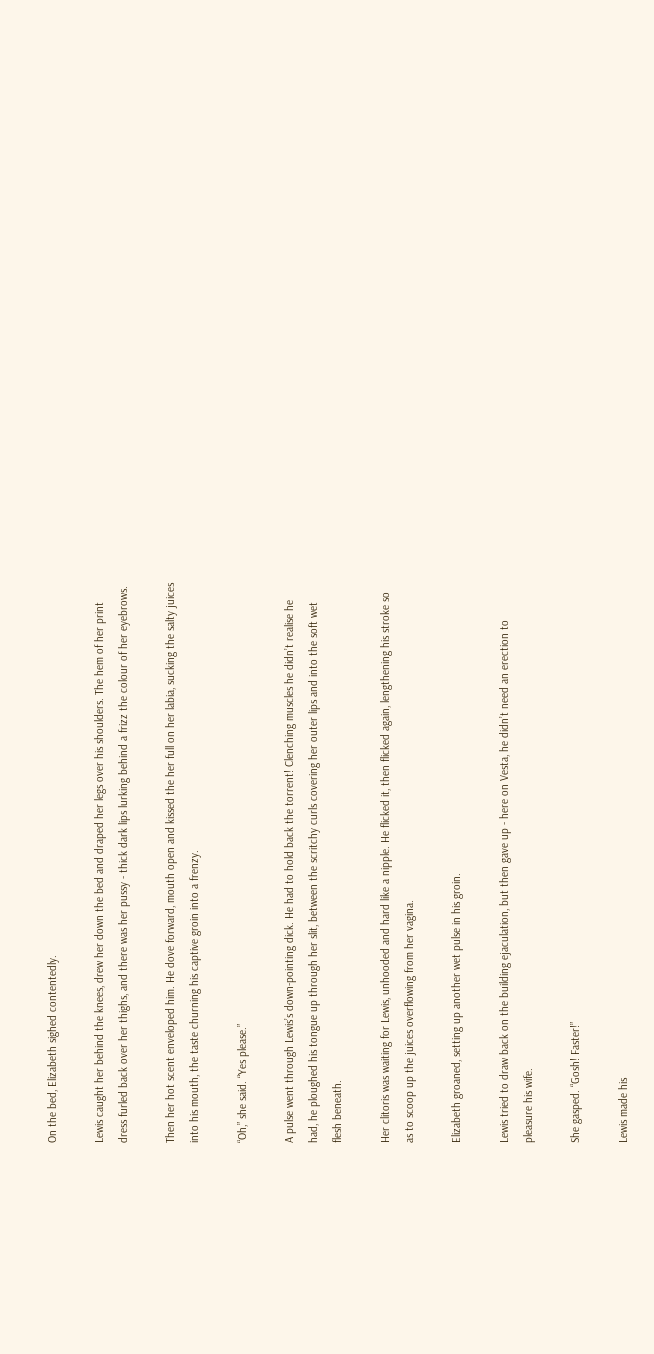On the bed, Elizabeth sighed contentedly.

Lewis caught her behind the knees, drew her down the bed and draped her legs over his shoulders. The hem of her print dress furled back over her thighs, and there was her pussy - thick dark lips lurking behind a frizz the colour of her eyebrows.

Then her hot scent enveloped him. He dove forward, mouth open and kissed the her full on her labia, sucking the salty juices into his mouth, the taste churning his captive groin into a frenzy.

“Oh,” she said. “Yes please.”

A pulse went through Lewis’s down-pointing dick. He had to hold back the torrent! Clenching muscles he didn’t realise he had, he ploughed his tongue up through her slit, between the scritchy curls covering her outer lips and into the soft wet flesh beneath.

Her clitoris was waiting for Lewis, unhooded and hard like a nipple. He flicked it, then flicked again, lengthening his stroke so as to scoop up the juices overflowing from her vagina.

Elizabeth groaned, setting up another wet pulse in his groin.

Lewis tried to draw back on the building ejaculation, but then gave up - here on Vesta, he didn’t need an erection to pleasure his wife.

She gasped. “Gosh! Faster!”

Lewis made his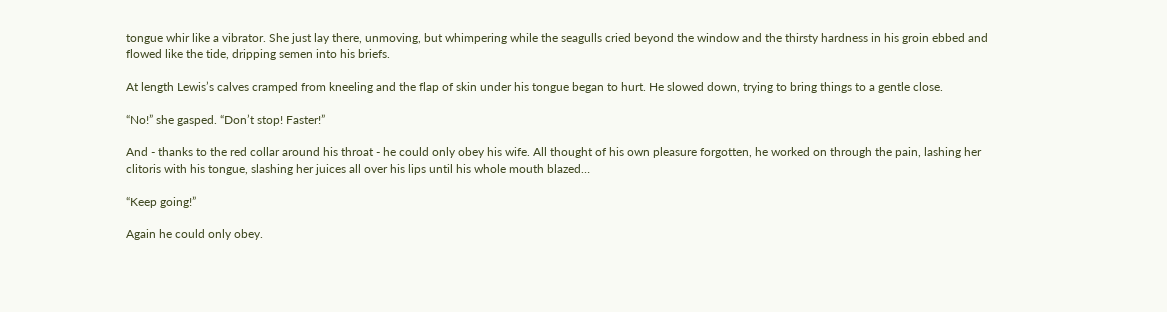tongue whir like a vibrator. She just lay there, unmoving, but whimpering while the seagulls cried beyond the window and the thirsty hardness in his groin ebbed and flowed like the tide, dripping semen into his briefs.

At length Lewis’s calves cramped from kneeling and the flap of skin under his tongue began to hurt. He slowed down, trying to bring things to a gentle close.

“No!” she gasped. “Don’t stop! Faster!”

And - thanks to the red collar around his throat - he could only obey his wife. All thought of his own pleasure forgotten, he worked on through the pain, lashing her clitoris with his tongue, slashing her juices all over his lips until his whole mouth blazed…

“Keep going!”

Again he could only obey.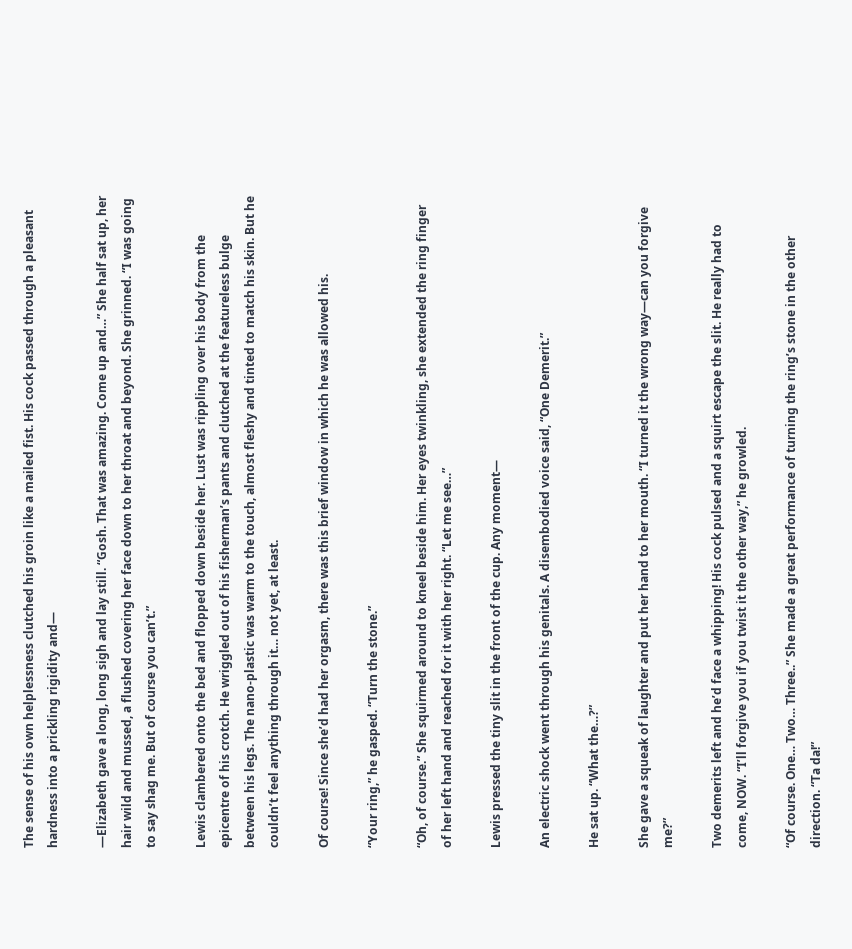The sense of his own helplessness clutched his groin like a mailed fist. His cock passed through a pleasant hardness into a prickling rigidity and—

—Elizabeth gave a long, long sigh and lay still. “Gosh. That was amazing. Come up and…” She half sat up, her hair wild and mussed, a flushed covering her face down to her throat and beyond. She grinned. “I was going to say shag me. But of course you can’t.”

Lewis clambered onto the bed and flopped down beside her. Lust was rippling over his body from the epicentre of his crotch. He wriggled out of his fisherman’s pants and clutched at the featureless bulge between his legs. The nano-plastic was warm to the touch, almost fleshy and tinted to match his skin. But he couldn’t feel anything through it… not yet, at least.

Of course! Since she’d had her orgasm, there was this brief window in which he was allowed his.

“Your ring,” he gasped. “Turn the stone.”

“Oh, of course.” She squirmed around to kneel beside him. Her eyes twinkling, she extended the ring finger of her left hand and reached for it with her right. “Let me see…”

Lewis pressed the tiny slit in the front of the cup. Any moment—

An electric shock went through his genitals. A disembodied voice said, “One Demerit.”

He sat up. “What the…?”

She gave a squeak of laughter and put her hand to her mouth. “I turned it the wrong way—can you forgive me?”

Two demerits left and he’d face a whipping! His cock pulsed and a squirt escape the slit. He really had to come, NOW. “I’ll forgive you if you twist it the other way,” he growled.

“Of course. One… Two… Three..” She made a great performance of turning the ring’s stone in the other direction. “Ta da!”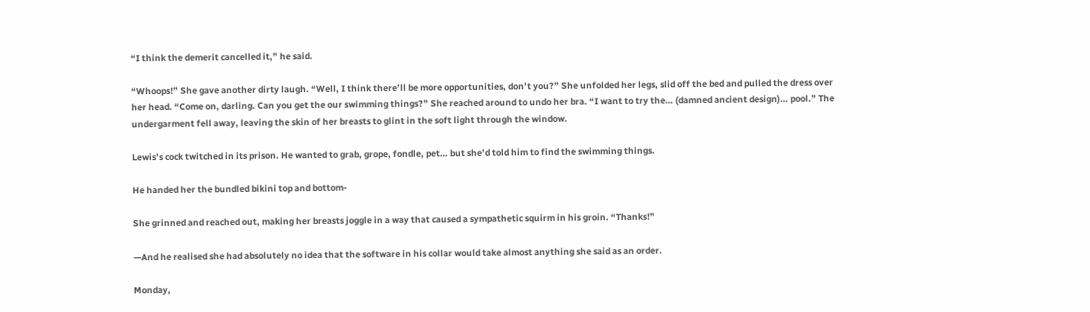“I think the demerit cancelled it,” he said.

“Whoops!” She gave another dirty laugh. “Well, I think there’ll be more opportunities, don’t you?” She unfolded her legs, slid off the bed and pulled the dress over her head. “Come on, darling. Can you get the our swimming things?” She reached around to undo her bra. “I want to try the… (damned ancient design)… pool.” The undergarment fell away, leaving the skin of her breasts to glint in the soft light through the window.

Lewis’s cock twitched in its prison. He wanted to grab, grope, fondle, pet… but she’d told him to find the swimming things.

He handed her the bundled bikini top and bottom-

She grinned and reached out, making her breasts joggle in a way that caused a sympathetic squirm in his groin. “Thanks!”

—And he realised she had absolutely no idea that the software in his collar would take almost anything she said as an order.

Monday,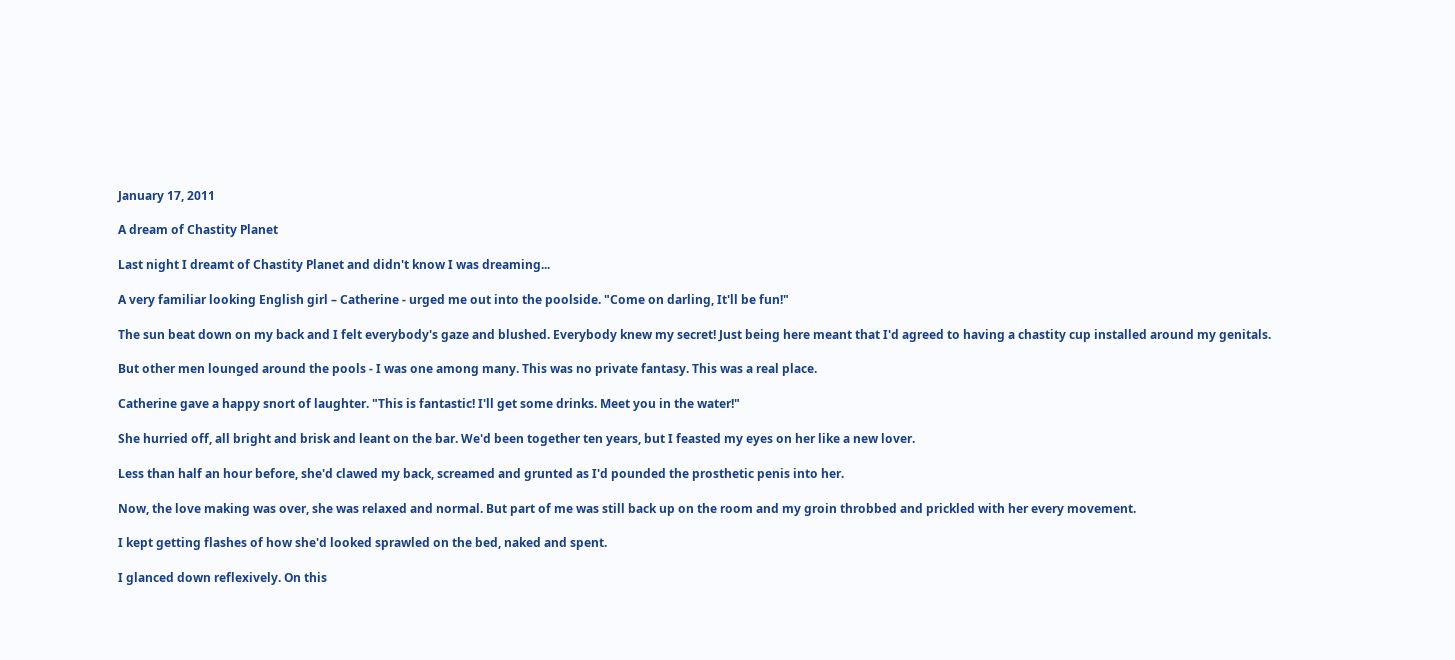January 17, 2011

A dream of Chastity Planet

Last night I dreamt of Chastity Planet and didn't know I was dreaming...

A very familiar looking English girl – Catherine - urged me out into the poolside. "Come on darling, It'll be fun!"

The sun beat down on my back and I felt everybody's gaze and blushed. Everybody knew my secret! Just being here meant that I'd agreed to having a chastity cup installed around my genitals.

But other men lounged around the pools - I was one among many. This was no private fantasy. This was a real place.

Catherine gave a happy snort of laughter. "This is fantastic! I'll get some drinks. Meet you in the water!"

She hurried off, all bright and brisk and leant on the bar. We'd been together ten years, but I feasted my eyes on her like a new lover.

Less than half an hour before, she'd clawed my back, screamed and grunted as I'd pounded the prosthetic penis into her.

Now, the love making was over, she was relaxed and normal. But part of me was still back up on the room and my groin throbbed and prickled with her every movement.

I kept getting flashes of how she'd looked sprawled on the bed, naked and spent.

I glanced down reflexively. On this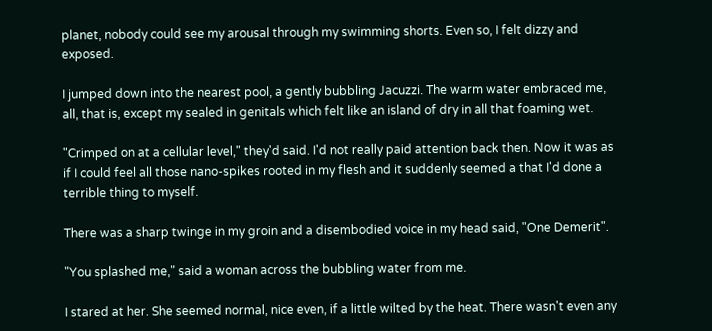planet, nobody could see my arousal through my swimming shorts. Even so, I felt dizzy and exposed.

I jumped down into the nearest pool, a gently bubbling Jacuzzi. The warm water embraced me, all, that is, except my sealed in genitals which felt like an island of dry in all that foaming wet.

"Crimped on at a cellular level," they'd said. I'd not really paid attention back then. Now it was as if I could feel all those nano-spikes rooted in my flesh and it suddenly seemed a that I'd done a terrible thing to myself.

There was a sharp twinge in my groin and a disembodied voice in my head said, "One Demerit".

"You splashed me," said a woman across the bubbling water from me.

I stared at her. She seemed normal, nice even, if a little wilted by the heat. There wasn't even any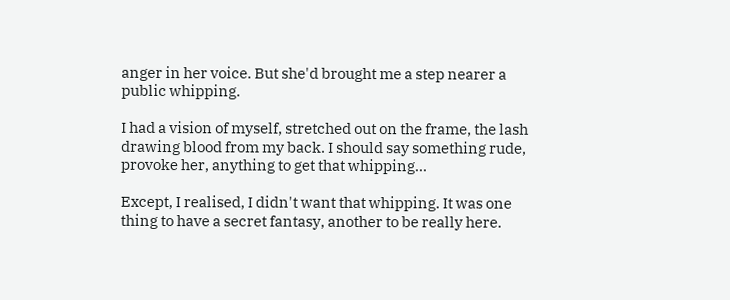anger in her voice. But she'd brought me a step nearer a public whipping.

I had a vision of myself, stretched out on the frame, the lash drawing blood from my back. I should say something rude, provoke her, anything to get that whipping...

Except, I realised, I didn't want that whipping. It was one thing to have a secret fantasy, another to be really here.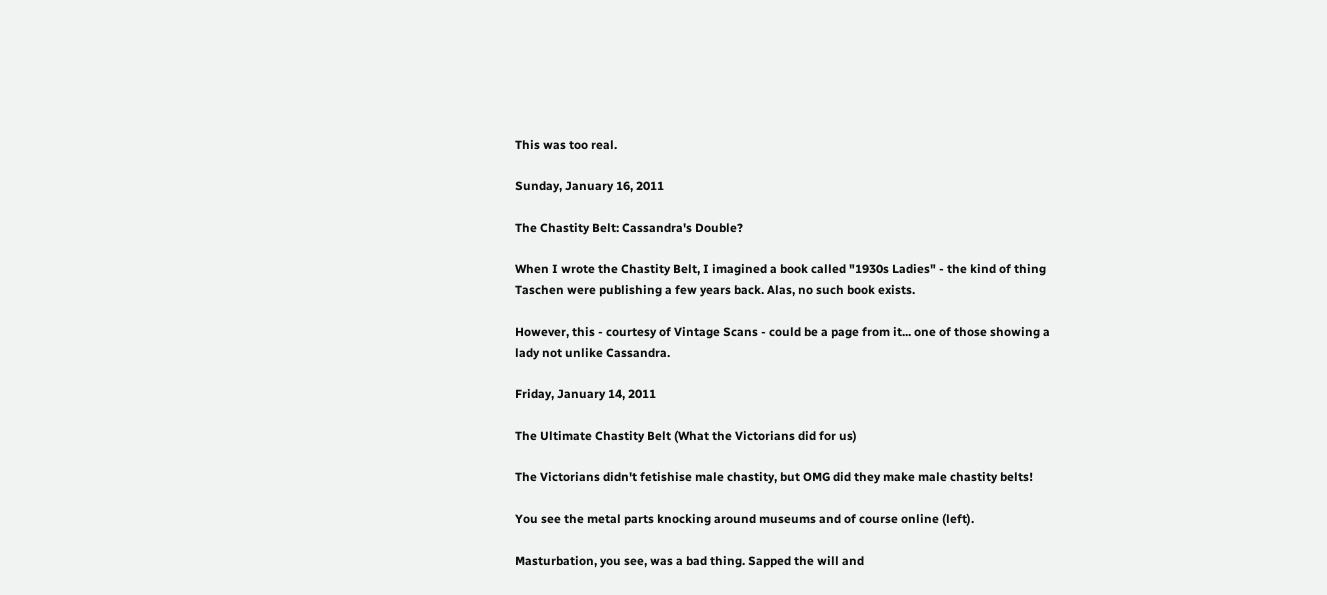This was too real.

Sunday, January 16, 2011

The Chastity Belt: Cassandra's Double?

When I wrote the Chastity Belt, I imagined a book called "1930s Ladies" - the kind of thing Taschen were publishing a few years back. Alas, no such book exists.

However, this - courtesy of Vintage Scans - could be a page from it... one of those showing a lady not unlike Cassandra.

Friday, January 14, 2011

The Ultimate Chastity Belt (What the Victorians did for us)

The Victorians didn't fetishise male chastity, but OMG did they make male chastity belts!

You see the metal parts knocking around museums and of course online (left).

Masturbation, you see, was a bad thing. Sapped the will and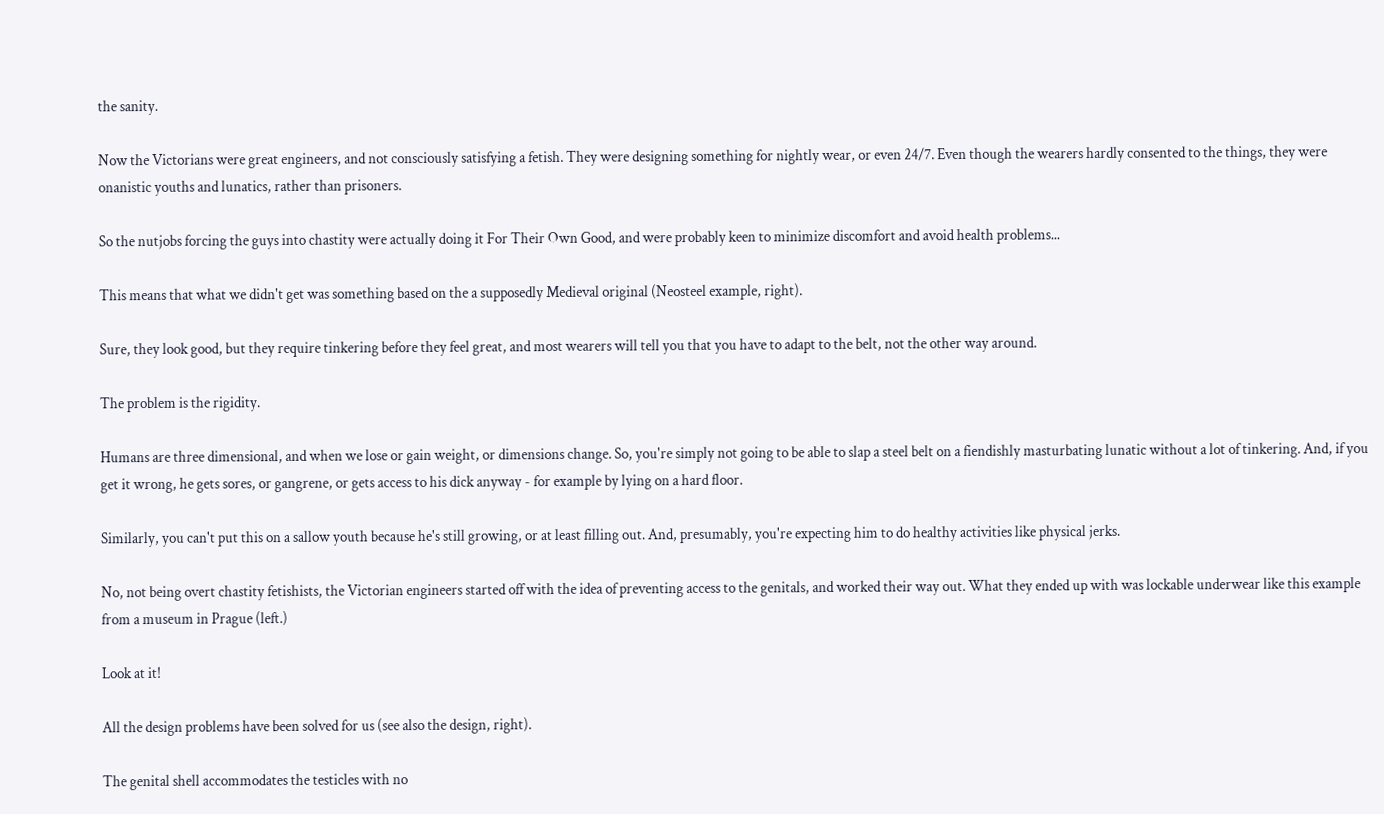the sanity.

Now the Victorians were great engineers, and not consciously satisfying a fetish. They were designing something for nightly wear, or even 24/7. Even though the wearers hardly consented to the things, they were onanistic youths and lunatics, rather than prisoners.

So the nutjobs forcing the guys into chastity were actually doing it For Their Own Good, and were probably keen to minimize discomfort and avoid health problems...

This means that what we didn't get was something based on the a supposedly Medieval original (Neosteel example, right).

Sure, they look good, but they require tinkering before they feel great, and most wearers will tell you that you have to adapt to the belt, not the other way around.

The problem is the rigidity.

Humans are three dimensional, and when we lose or gain weight, or dimensions change. So, you're simply not going to be able to slap a steel belt on a fiendishly masturbating lunatic without a lot of tinkering. And, if you get it wrong, he gets sores, or gangrene, or gets access to his dick anyway - for example by lying on a hard floor.

Similarly, you can't put this on a sallow youth because he's still growing, or at least filling out. And, presumably, you're expecting him to do healthy activities like physical jerks.

No, not being overt chastity fetishists, the Victorian engineers started off with the idea of preventing access to the genitals, and worked their way out. What they ended up with was lockable underwear like this example from a museum in Prague (left.)

Look at it!

All the design problems have been solved for us (see also the design, right).

The genital shell accommodates the testicles with no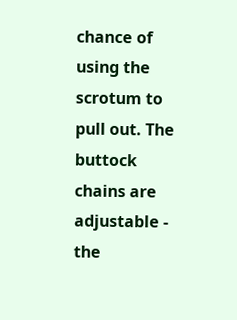chance of using the scrotum to pull out. The buttock chains are adjustable - the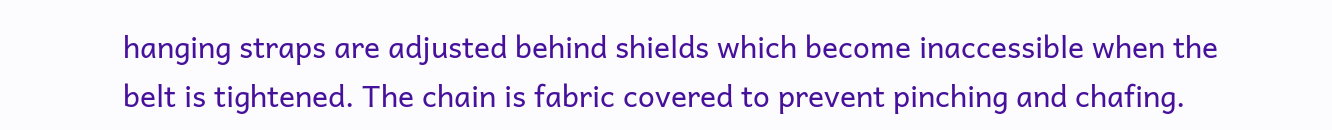hanging straps are adjusted behind shields which become inaccessible when the belt is tightened. The chain is fabric covered to prevent pinching and chafing.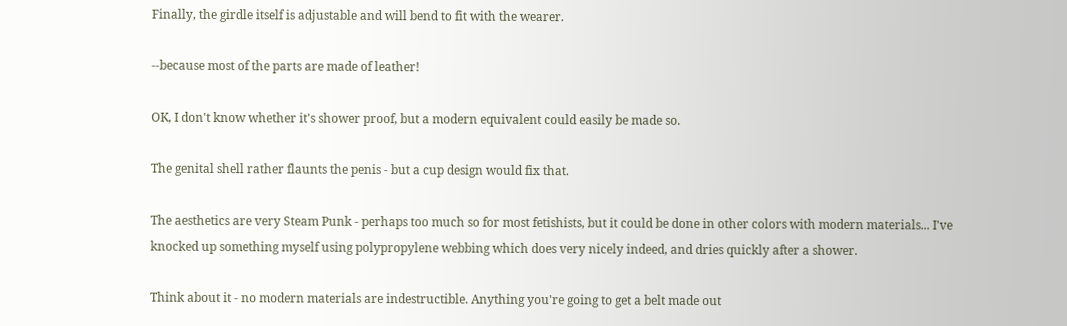Finally, the girdle itself is adjustable and will bend to fit with the wearer.

--because most of the parts are made of leather!

OK, I don't know whether it's shower proof, but a modern equivalent could easily be made so.

The genital shell rather flaunts the penis - but a cup design would fix that.

The aesthetics are very Steam Punk - perhaps too much so for most fetishists, but it could be done in other colors with modern materials... I've knocked up something myself using polypropylene webbing which does very nicely indeed, and dries quickly after a shower.

Think about it - no modern materials are indestructible. Anything you're going to get a belt made out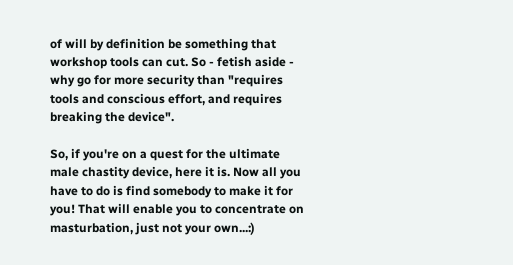of will by definition be something that workshop tools can cut. So - fetish aside - why go for more security than "requires tools and conscious effort, and requires breaking the device".

So, if you're on a quest for the ultimate male chastity device, here it is. Now all you have to do is find somebody to make it for you! That will enable you to concentrate on masturbation, just not your own...:)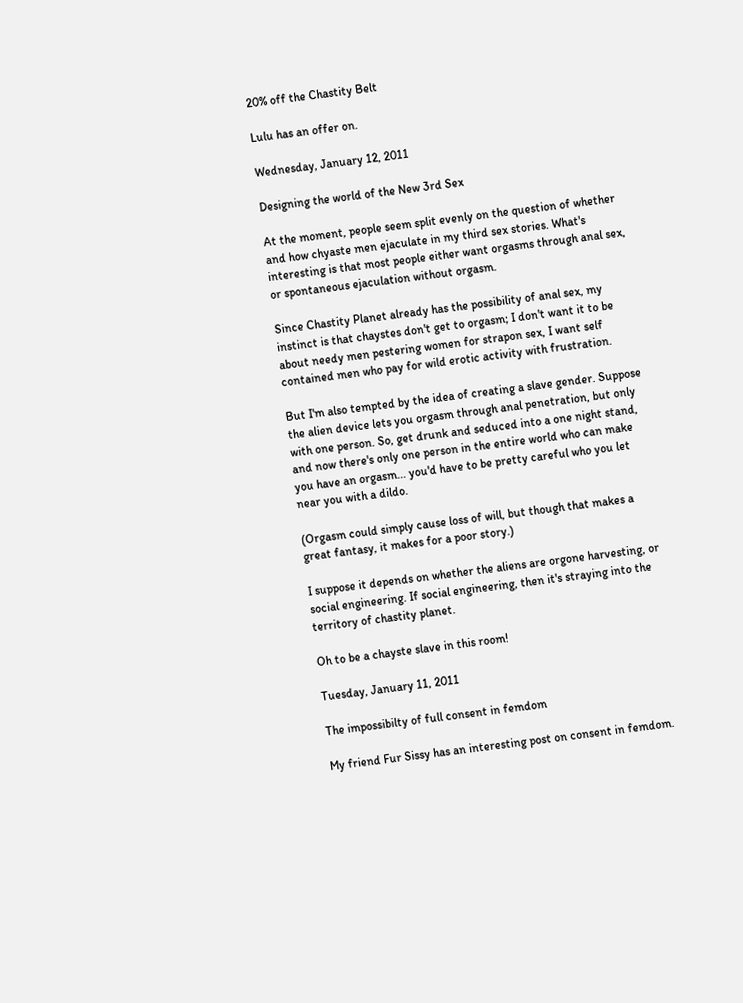20% off the Chastity Belt

Lulu has an offer on.

Wednesday, January 12, 2011

Designing the world of the New 3rd Sex

At the moment, people seem split evenly on the question of whether and how chyaste men ejaculate in my third sex stories. What's interesting is that most people either want orgasms through anal sex, or spontaneous ejaculation without orgasm.

Since Chastity Planet already has the possibility of anal sex, my instinct is that chaystes don't get to orgasm; I don't want it to be about needy men pestering women for strapon sex, I want self contained men who pay for wild erotic activity with frustration.

But I'm also tempted by the idea of creating a slave gender. Suppose the alien device lets you orgasm through anal penetration, but only with one person. So, get drunk and seduced into a one night stand, and now there's only one person in the entire world who can make you have an orgasm... you'd have to be pretty careful who you let near you with a dildo.

(Orgasm could simply cause loss of will, but though that makes a great fantasy, it makes for a poor story.)

I suppose it depends on whether the aliens are orgone harvesting, or social engineering. If social engineering, then it's straying into the territory of chastity planet.

Oh to be a chayste slave in this room!

Tuesday, January 11, 2011

The impossibilty of full consent in femdom

My friend Fur Sissy has an interesting post on consent in femdom.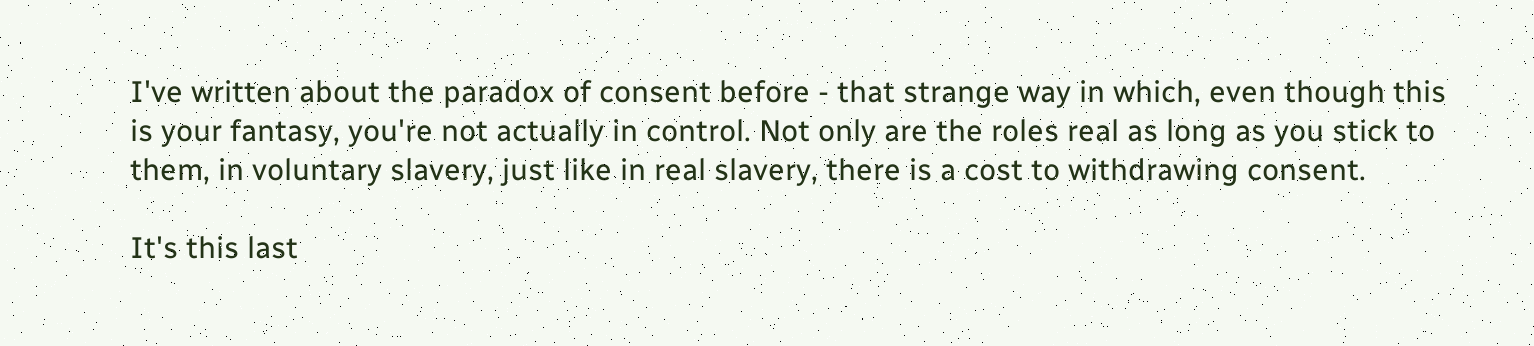I've written about the paradox of consent before - that strange way in which, even though this is your fantasy, you're not actually in control. Not only are the roles real as long as you stick to them, in voluntary slavery, just like in real slavery, there is a cost to withdrawing consent.

It's this last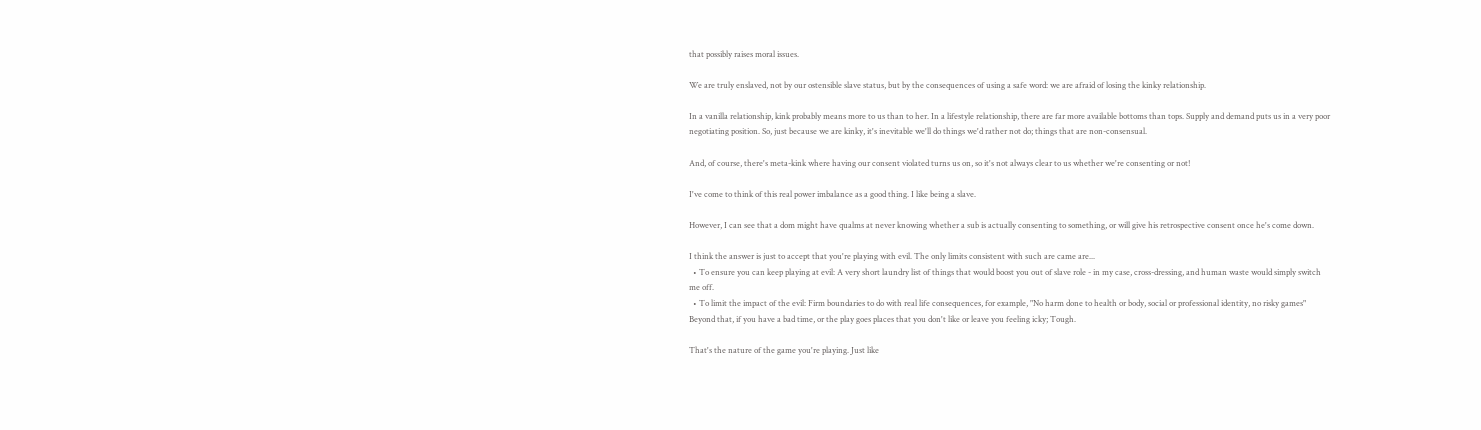that possibly raises moral issues.

We are truly enslaved, not by our ostensible slave status, but by the consequences of using a safe word: we are afraid of losing the kinky relationship.

In a vanilla relationship, kink probably means more to us than to her. In a lifestyle relationship, there are far more available bottoms than tops. Supply and demand puts us in a very poor negotiating position. So, just because we are kinky, it's inevitable we'll do things we'd rather not do; things that are non-consensual.

And, of course, there's meta-kink where having our consent violated turns us on, so it's not always clear to us whether we're consenting or not!

I've come to think of this real power imbalance as a good thing. I like being a slave.

However, I can see that a dom might have qualms at never knowing whether a sub is actually consenting to something, or will give his retrospective consent once he's come down.

I think the answer is just to accept that you're playing with evil. The only limits consistent with such are came are...
  • To ensure you can keep playing at evil: A very short laundry list of things that would boost you out of slave role - in my case, cross-dressing, and human waste would simply switch me off.
  • To limit the impact of the evil: Firm boundaries to do with real life consequences, for example, "No harm done to health or body, social or professional identity, no risky games"
Beyond that, if you have a bad time, or the play goes places that you don't like or leave you feeling icky; Tough.

That's the nature of the game you're playing. Just like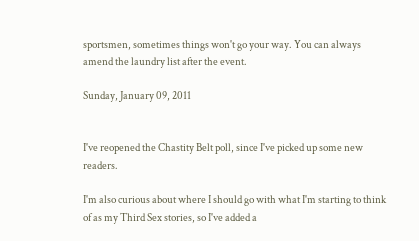sportsmen, sometimes things won't go your way. You can always amend the laundry list after the event.

Sunday, January 09, 2011


I've reopened the Chastity Belt poll, since I've picked up some new readers.

I'm also curious about where I should go with what I'm starting to think of as my Third Sex stories, so I've added a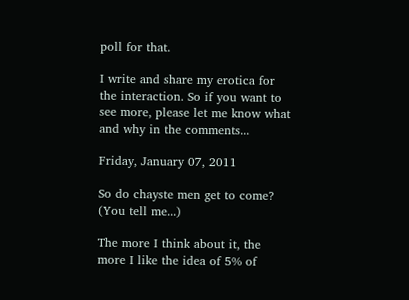poll for that.

I write and share my erotica for the interaction. So if you want to see more, please let me know what and why in the comments...

Friday, January 07, 2011

So do chayste men get to come? (You tell me...)

The more I think about it, the more I like the idea of 5% of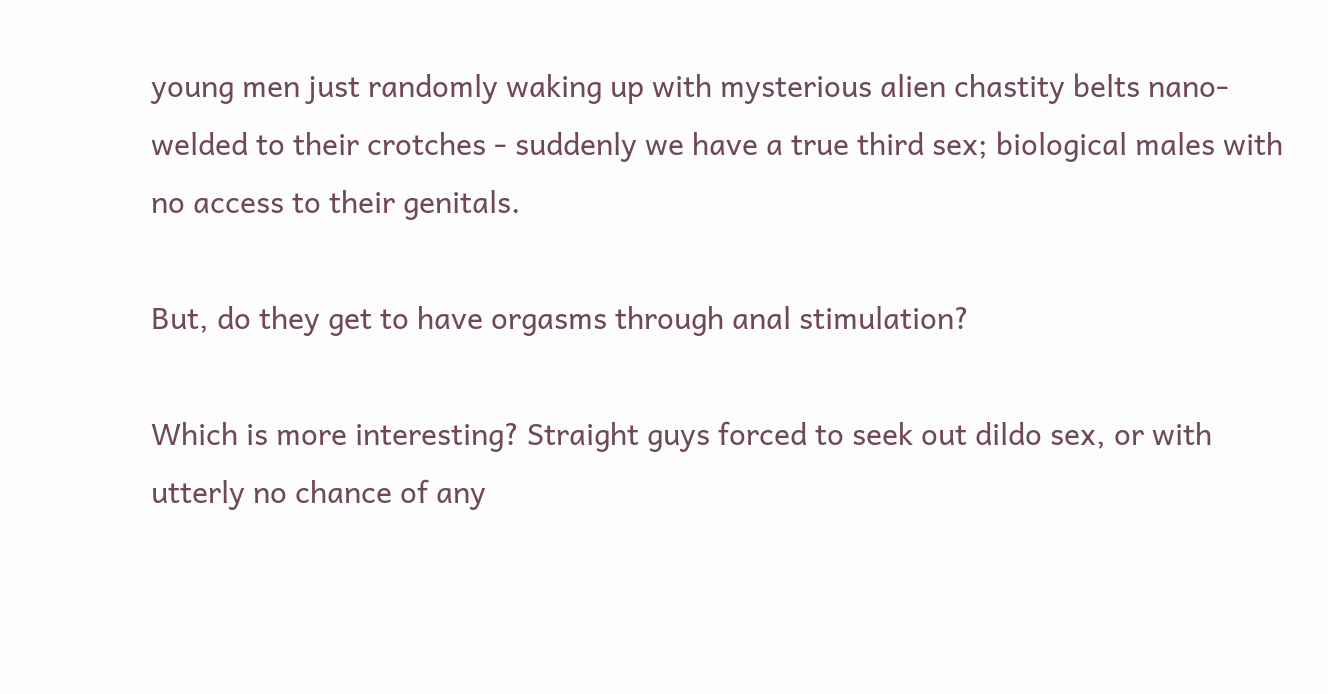young men just randomly waking up with mysterious alien chastity belts nano-welded to their crotches - suddenly we have a true third sex; biological males with no access to their genitals.

But, do they get to have orgasms through anal stimulation?

Which is more interesting? Straight guys forced to seek out dildo sex, or with utterly no chance of any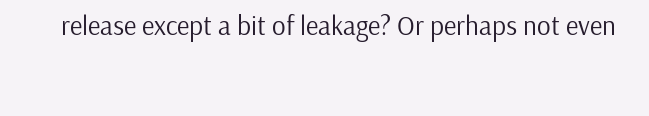release except a bit of leakage? Or perhaps not even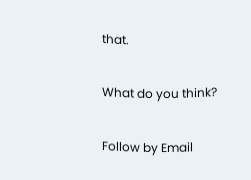that.

What do you think?

Follow by Email